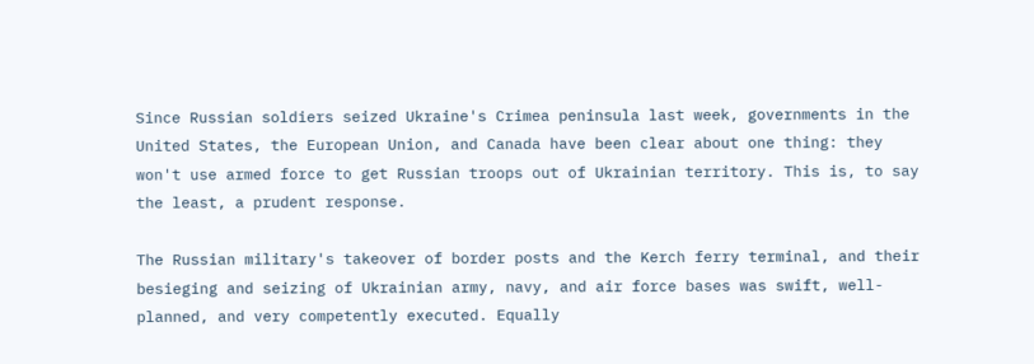Since Russian soldiers seized Ukraine's Crimea peninsula last week, governments in the United States, the European Union, and Canada have been clear about one thing: they won't use armed force to get Russian troops out of Ukrainian territory. This is, to say the least, a prudent response.

The Russian military's takeover of border posts and the Kerch ferry terminal, and their besieging and seizing of Ukrainian army, navy, and air force bases was swift, well-planned, and very competently executed. Equally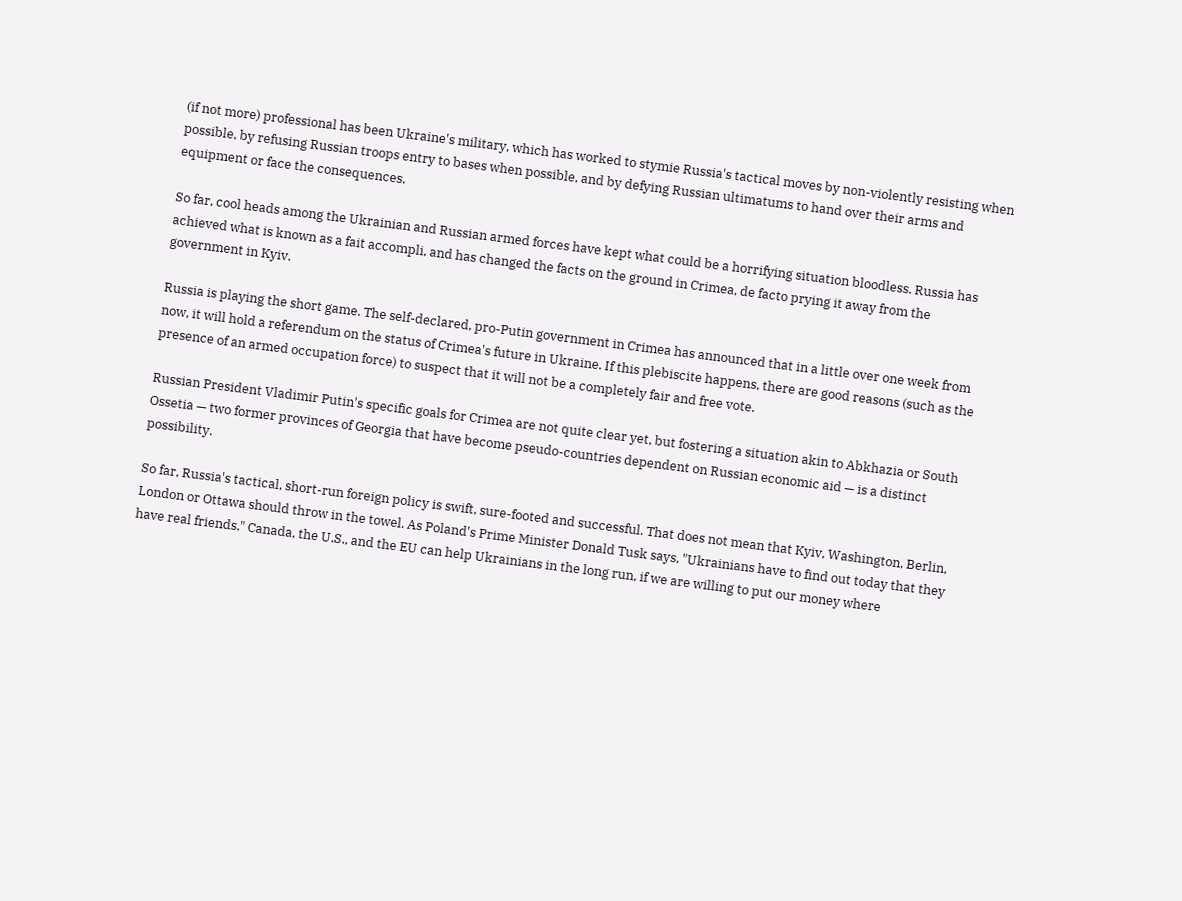(if not more) professional has been Ukraine's military, which has worked to stymie Russia's tactical moves by non-violently resisting when possible, by refusing Russian troops entry to bases when possible, and by defying Russian ultimatums to hand over their arms and equipment or face the consequences.

So far, cool heads among the Ukrainian and Russian armed forces have kept what could be a horrifying situation bloodless. Russia has achieved what is known as a fait accompli, and has changed the facts on the ground in Crimea, de facto prying it away from the government in Kyiv.

Russia is playing the short game. The self-declared, pro-Putin government in Crimea has announced that in a little over one week from now, it will hold a referendum on the status of Crimea's future in Ukraine. If this plebiscite happens, there are good reasons (such as the presence of an armed occupation force) to suspect that it will not be a completely fair and free vote.

Russian President Vladimir Putin's specific goals for Crimea are not quite clear yet, but fostering a situation akin to Abkhazia or South Ossetia — two former provinces of Georgia that have become pseudo-countries dependent on Russian economic aid — is a distinct possibility.

So far, Russia's tactical, short-run foreign policy is swift, sure-footed and successful. That does not mean that Kyiv, Washington, Berlin, London or Ottawa should throw in the towel. As Poland's Prime Minister Donald Tusk says, "Ukrainians have to find out today that they have real friends." Canada, the U.S., and the EU can help Ukrainians in the long run, if we are willing to put our money where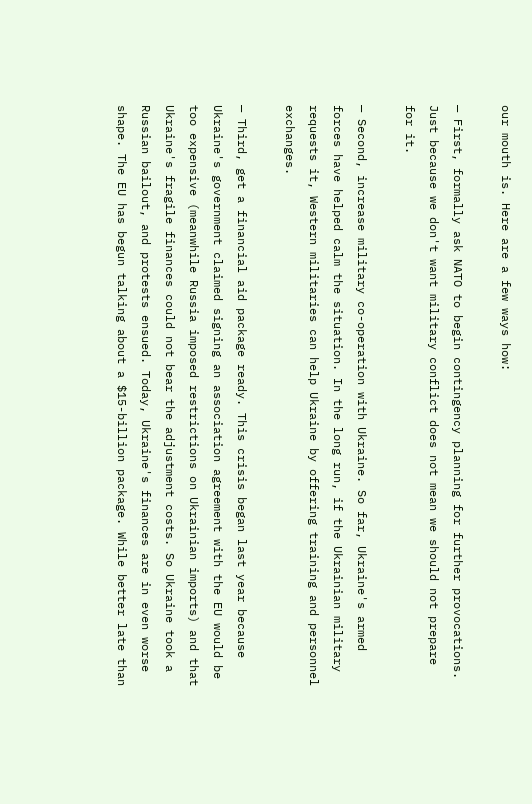our mouth is. Here are a few ways how:

— First, formally ask NATO to begin contingency planning for further provocations. Just because we don't want military conflict does not mean we should not prepare for it.

— Second, increase military co-operation with Ukraine. So far, Ukraine's armed forces have helped calm the situation. In the long run, if the Ukrainian military requests it, Western militaries can help Ukraine by offering training and personnel exchanges.

— Third, get a financial aid package ready. This crisis began last year because Ukraine's government claimed signing an association agreement with the EU would be too expensive (meanwhile Russia imposed restrictions on Ukrainian imports) and that Ukraine's fragile finances could not bear the adjustment costs. So Ukraine took a Russian bailout, and protests ensued. Today, Ukraine's finances are in even worse shape. The EU has begun talking about a $15-billion package. While better late than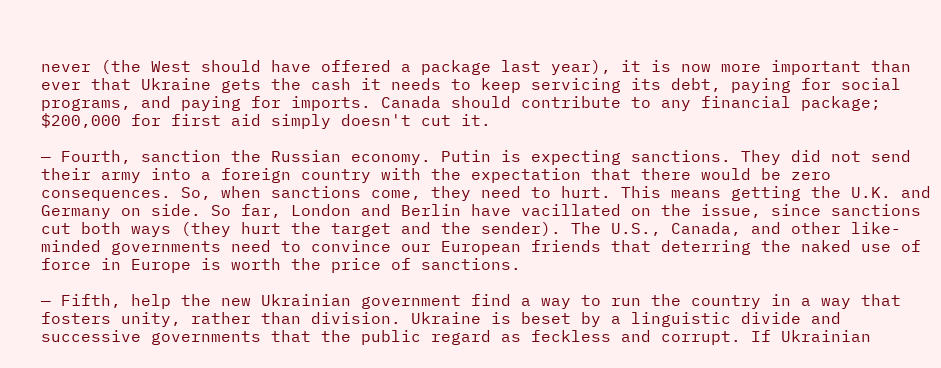never (the West should have offered a package last year), it is now more important than ever that Ukraine gets the cash it needs to keep servicing its debt, paying for social programs, and paying for imports. Canada should contribute to any financial package; $200,000 for first aid simply doesn't cut it.

— Fourth, sanction the Russian economy. Putin is expecting sanctions. They did not send their army into a foreign country with the expectation that there would be zero consequences. So, when sanctions come, they need to hurt. This means getting the U.K. and Germany on side. So far, London and Berlin have vacillated on the issue, since sanctions cut both ways (they hurt the target and the sender). The U.S., Canada, and other like-minded governments need to convince our European friends that deterring the naked use of force in Europe is worth the price of sanctions.

— Fifth, help the new Ukrainian government find a way to run the country in a way that fosters unity, rather than division. Ukraine is beset by a linguistic divide and successive governments that the public regard as feckless and corrupt. If Ukrainian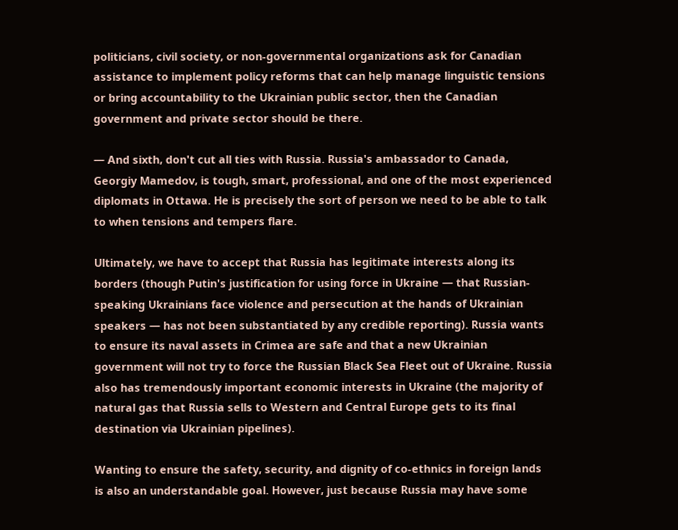politicians, civil society, or non-governmental organizations ask for Canadian assistance to implement policy reforms that can help manage linguistic tensions or bring accountability to the Ukrainian public sector, then the Canadian government and private sector should be there.

— And sixth, don't cut all ties with Russia. Russia's ambassador to Canada, Georgiy Mamedov, is tough, smart, professional, and one of the most experienced diplomats in Ottawa. He is precisely the sort of person we need to be able to talk to when tensions and tempers flare.

Ultimately, we have to accept that Russia has legitimate interests along its borders (though Putin's justification for using force in Ukraine — that Russian-speaking Ukrainians face violence and persecution at the hands of Ukrainian speakers — has not been substantiated by any credible reporting). Russia wants to ensure its naval assets in Crimea are safe and that a new Ukrainian government will not try to force the Russian Black Sea Fleet out of Ukraine. Russia also has tremendously important economic interests in Ukraine (the majority of natural gas that Russia sells to Western and Central Europe gets to its final destination via Ukrainian pipelines).

Wanting to ensure the safety, security, and dignity of co-ethnics in foreign lands is also an understandable goal. However, just because Russia may have some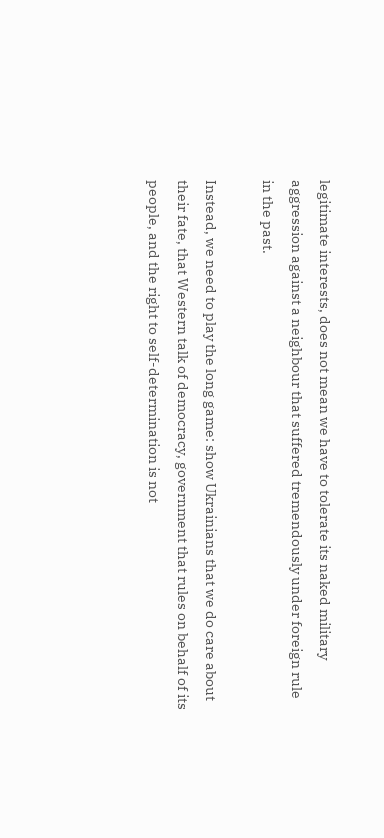legitimate interests, does not mean we have to tolerate its naked military aggression against a neighbour that suffered tremendously under foreign rule in the past.

Instead, we need to play the long game: show Ukrainians that we do care about their fate, that Western talk of democracy, government that rules on behalf of its people, and the right to self-determination is not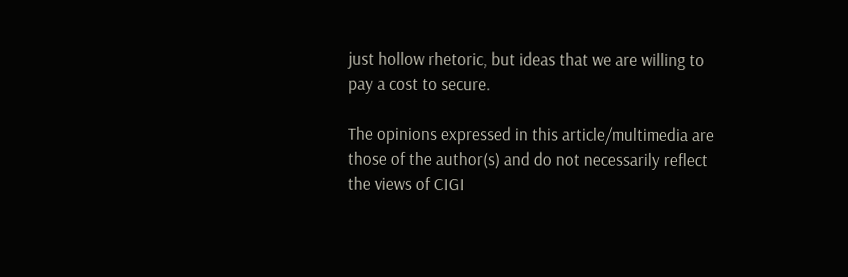just hollow rhetoric, but ideas that we are willing to pay a cost to secure.

The opinions expressed in this article/multimedia are those of the author(s) and do not necessarily reflect the views of CIGI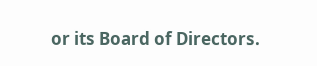or its Board of Directors.